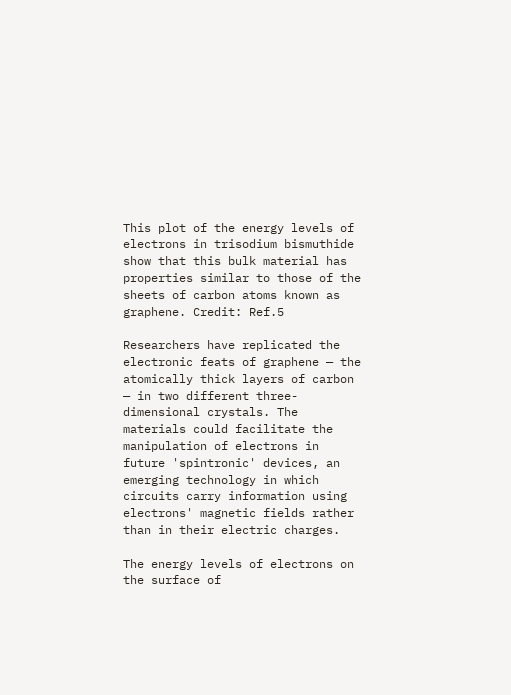This plot of the energy levels of electrons in trisodium bismuthide show that this bulk material has properties similar to those of the sheets of carbon atoms known as graphene. Credit: Ref.5

Researchers have replicated the electronic feats of graphene — the atomically thick layers of carbon — in two different three-dimensional crystals. The materials could facilitate the manipulation of electrons in future 'spintronic' devices, an emerging technology in which circuits carry information using electrons' magnetic fields rather than in their electric charges.

The energy levels of electrons on the surface of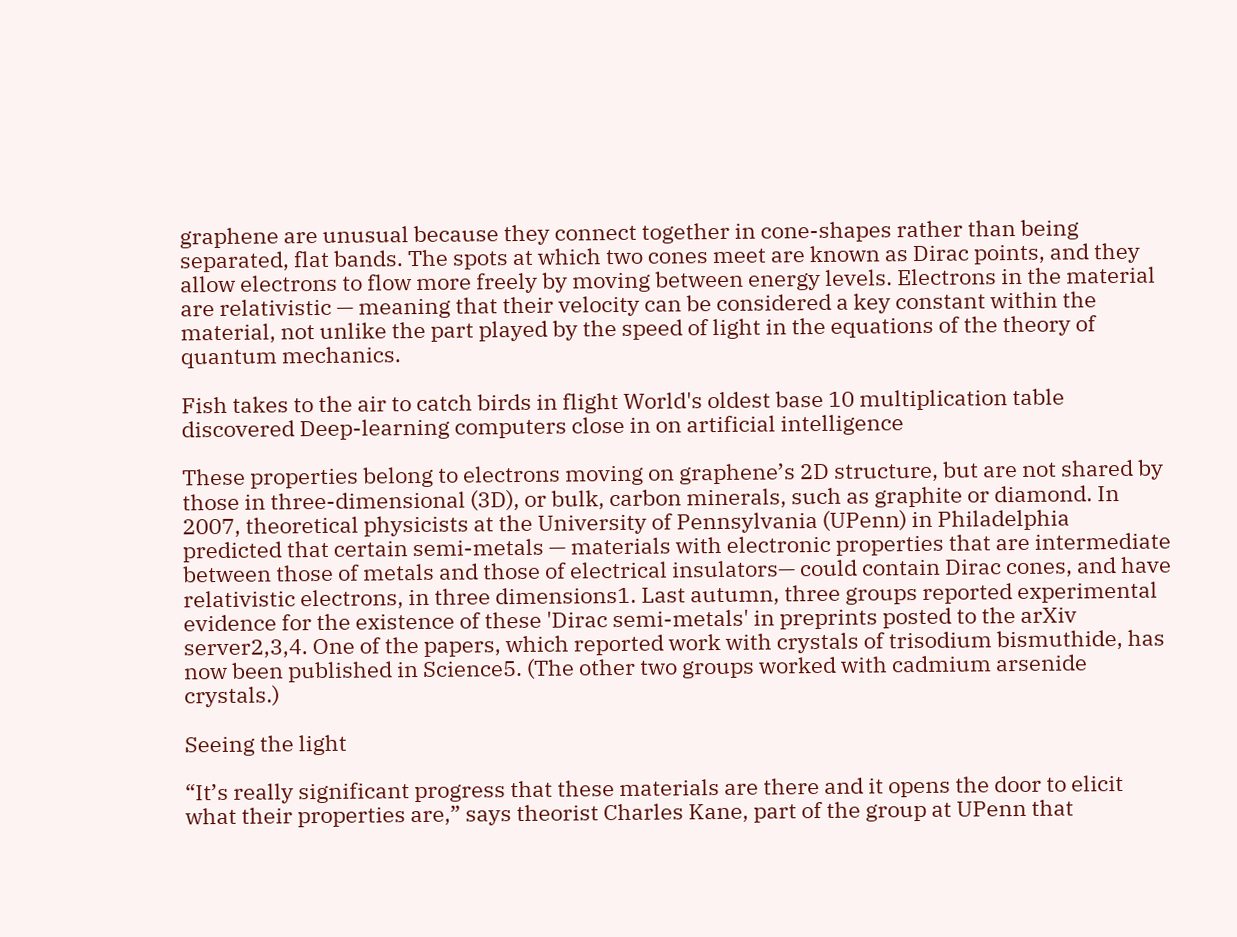graphene are unusual because they connect together in cone-shapes rather than being separated, flat bands. The spots at which two cones meet are known as Dirac points, and they allow electrons to flow more freely by moving between energy levels. Electrons in the material are relativistic — meaning that their velocity can be considered a key constant within the material, not unlike the part played by the speed of light in the equations of the theory of quantum mechanics.

Fish takes to the air to catch birds in flight World's oldest base 10 multiplication table discovered Deep-learning computers close in on artificial intelligence

These properties belong to electrons moving on graphene’s 2D structure, but are not shared by those in three-dimensional (3D), or bulk, carbon minerals, such as graphite or diamond. In 2007, theoretical physicists at the University of Pennsylvania (UPenn) in Philadelphia predicted that certain semi-metals — materials with electronic properties that are intermediate between those of metals and those of electrical insulators— could contain Dirac cones, and have relativistic electrons, in three dimensions1. Last autumn, three groups reported experimental evidence for the existence of these 'Dirac semi-metals' in preprints posted to the arXiv server2,3,4. One of the papers, which reported work with crystals of trisodium bismuthide, has now been published in Science5. (The other two groups worked with cadmium arsenide crystals.)

Seeing the light

“It’s really significant progress that these materials are there and it opens the door to elicit what their properties are,” says theorist Charles Kane, part of the group at UPenn that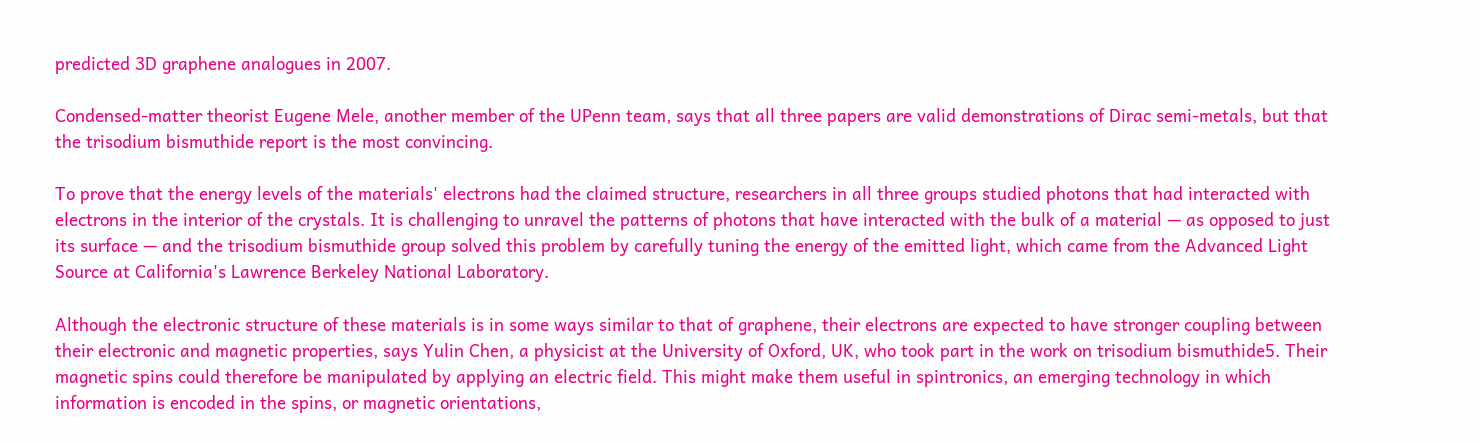predicted 3D graphene analogues in 2007.

Condensed-matter theorist Eugene Mele, another member of the UPenn team, says that all three papers are valid demonstrations of Dirac semi-metals, but that the trisodium bismuthide report is the most convincing.

To prove that the energy levels of the materials' electrons had the claimed structure, researchers in all three groups studied photons that had interacted with electrons in the interior of the crystals. It is challenging to unravel the patterns of photons that have interacted with the bulk of a material — as opposed to just its surface — and the trisodium bismuthide group solved this problem by carefully tuning the energy of the emitted light, which came from the Advanced Light Source at California's Lawrence Berkeley National Laboratory.

Although the electronic structure of these materials is in some ways similar to that of graphene, their electrons are expected to have stronger coupling between their electronic and magnetic properties, says Yulin Chen, a physicist at the University of Oxford, UK, who took part in the work on trisodium bismuthide5. Their magnetic spins could therefore be manipulated by applying an electric field. This might make them useful in spintronics, an emerging technology in which information is encoded in the spins, or magnetic orientations,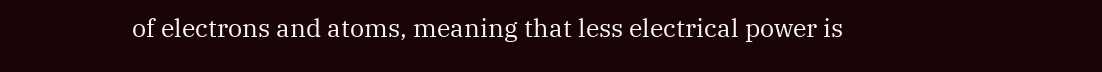of electrons and atoms, meaning that less electrical power is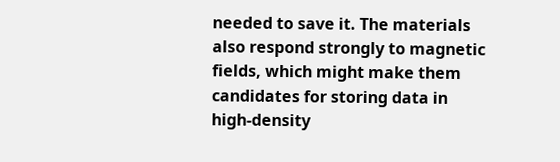needed to save it. The materials also respond strongly to magnetic fields, which might make them candidates for storing data in high-density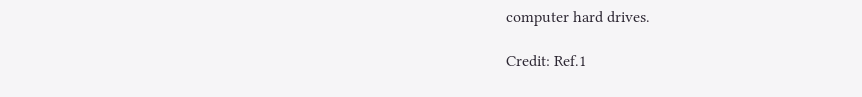computer hard drives.

Credit: Ref.1